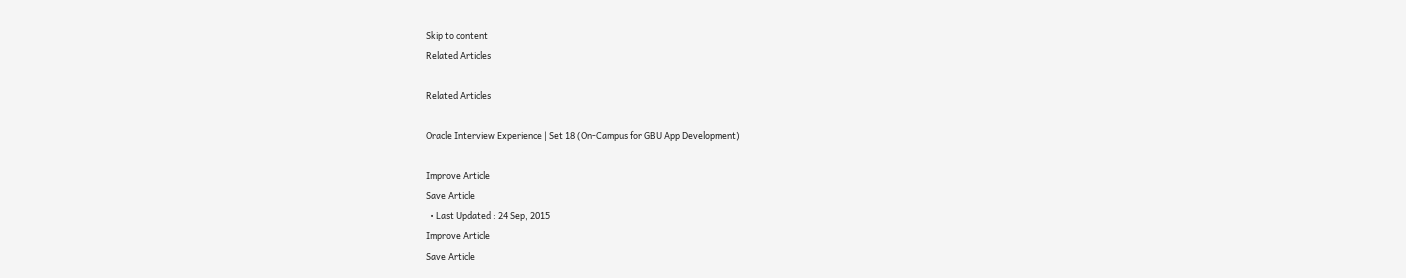Skip to content
Related Articles

Related Articles

Oracle Interview Experience | Set 18 (On-Campus for GBU App Development)

Improve Article
Save Article
  • Last Updated : 24 Sep, 2015
Improve Article
Save Article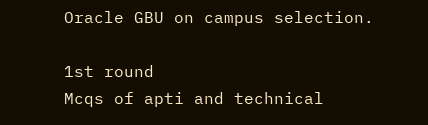Oracle GBU on campus selection.

1st round
Mcqs of apti and technical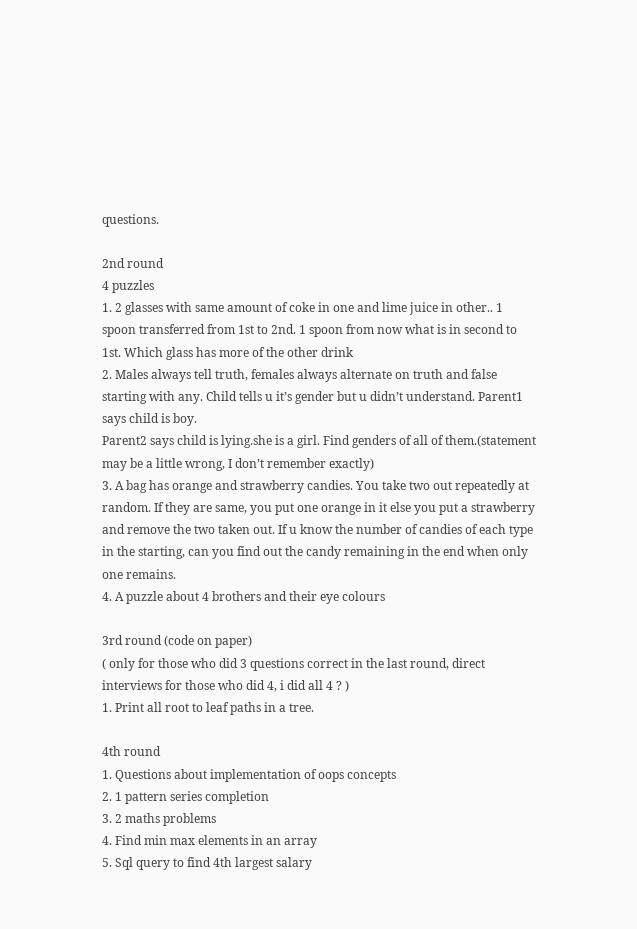questions.

2nd round
4 puzzles
1. 2 glasses with same amount of coke in one and lime juice in other.. 1 spoon transferred from 1st to 2nd. 1 spoon from now what is in second to 1st. Which glass has more of the other drink
2. Males always tell truth, females always alternate on truth and false starting with any. Child tells u it’s gender but u didn’t understand. Parent1 says child is boy.
Parent2 says child is lying.she is a girl. Find genders of all of them.(statement may be a little wrong, I don’t remember exactly)
3. A bag has orange and strawberry candies. You take two out repeatedly at random. If they are same, you put one orange in it else you put a strawberry and remove the two taken out. If u know the number of candies of each type in the starting, can you find out the candy remaining in the end when only one remains.
4. A puzzle about 4 brothers and their eye colours

3rd round (code on paper)
( only for those who did 3 questions correct in the last round, direct interviews for those who did 4, i did all 4 ? )
1. Print all root to leaf paths in a tree.

4th round
1. Questions about implementation of oops concepts
2. 1 pattern series completion
3. 2 maths problems
4. Find min max elements in an array
5. Sql query to find 4th largest salary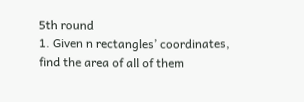5th round
1. Given n rectangles’ coordinates, find the area of all of them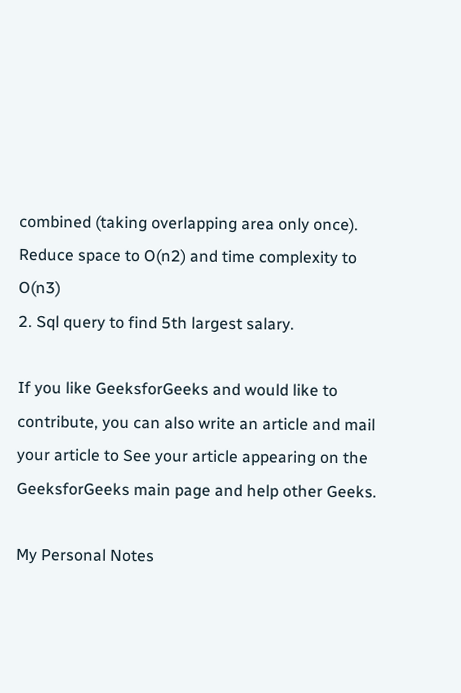combined (taking overlapping area only once).
Reduce space to O(n2) and time complexity to O(n3)
2. Sql query to find 5th largest salary.

If you like GeeksforGeeks and would like to contribute, you can also write an article and mail your article to See your article appearing on the GeeksforGeeks main page and help other Geeks.

My Personal Notes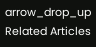arrow_drop_up
Related Articles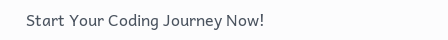Start Your Coding Journey Now!